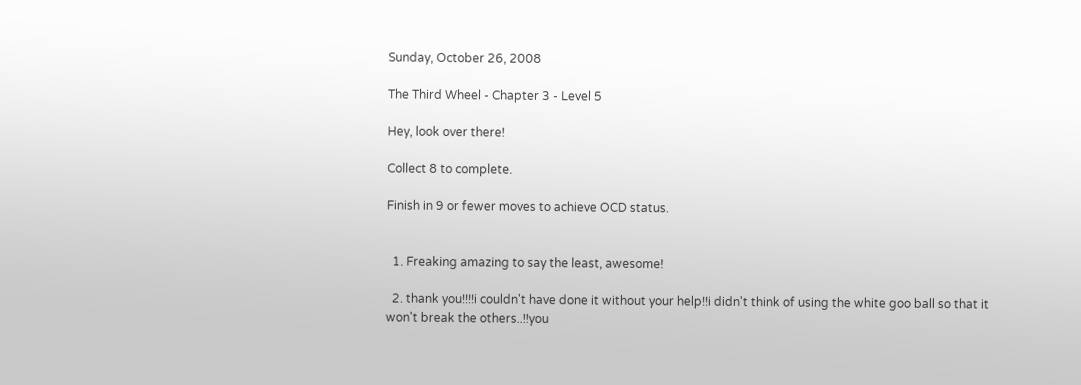Sunday, October 26, 2008

The Third Wheel - Chapter 3 - Level 5

Hey, look over there!

Collect 8 to complete.

Finish in 9 or fewer moves to achieve OCD status.


  1. Freaking amazing to say the least, awesome!

  2. thank you!!!!i couldn't have done it without your help!!i didn't think of using the white goo ball so that it won't break the others..!!you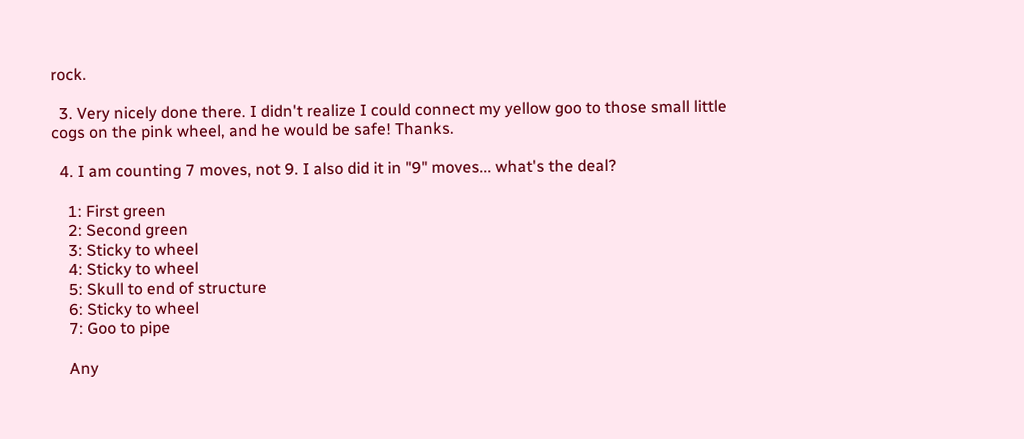rock.

  3. Very nicely done there. I didn't realize I could connect my yellow goo to those small little cogs on the pink wheel, and he would be safe! Thanks.

  4. I am counting 7 moves, not 9. I also did it in "9" moves... what's the deal?

    1: First green
    2: Second green
    3: Sticky to wheel
    4: Sticky to wheel
    5: Skull to end of structure
    6: Sticky to wheel
    7: Goo to pipe

    Any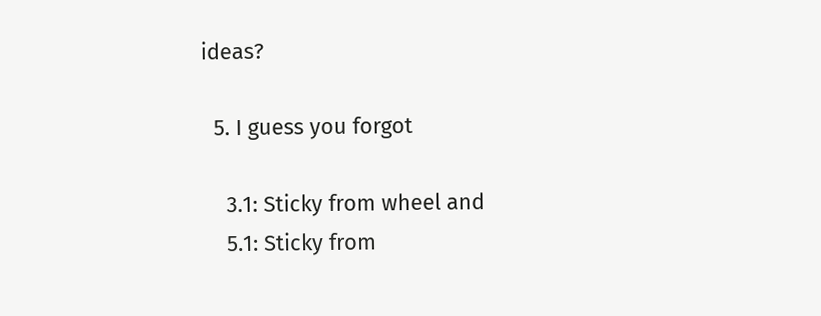ideas?

  5. I guess you forgot

    3.1: Sticky from wheel and
    5.1: Sticky from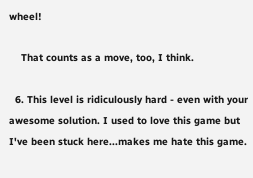wheel!

    That counts as a move, too, I think.

  6. This level is ridiculously hard - even with your awesome solution. I used to love this game but I've been stuck here...makes me hate this game.